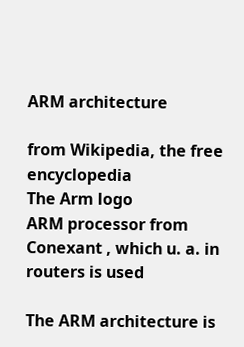ARM architecture

from Wikipedia, the free encyclopedia
The Arm logo
ARM processor from Conexant , which u. a. in routers is used

The ARM architecture is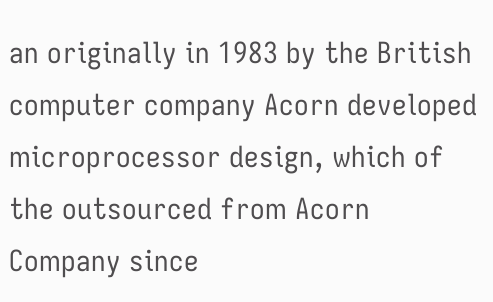an originally in 1983 by the British computer company Acorn developed microprocessor design, which of the outsourced from Acorn Company since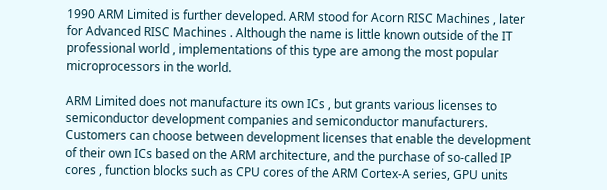1990 ARM Limited is further developed. ARM stood for Acorn RISC Machines , later for Advanced RISC Machines . Although the name is little known outside of the IT professional world , implementations of this type are among the most popular microprocessors in the world.

ARM Limited does not manufacture its own ICs , but grants various licenses to semiconductor development companies and semiconductor manufacturers. Customers can choose between development licenses that enable the development of their own ICs based on the ARM architecture, and the purchase of so-called IP cores , function blocks such as CPU cores of the ARM Cortex-A series, GPU units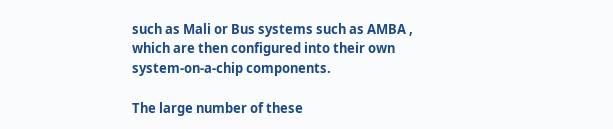such as Mali or Bus systems such as AMBA , which are then configured into their own system-on-a-chip components.

The large number of these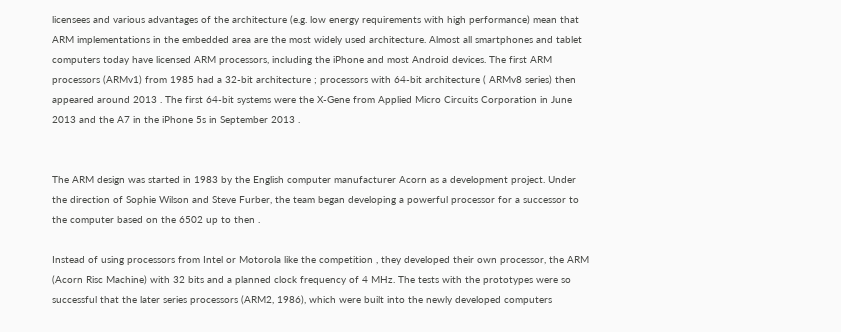licensees and various advantages of the architecture (e.g. low energy requirements with high performance) mean that ARM implementations in the embedded area are the most widely used architecture. Almost all smartphones and tablet computers today have licensed ARM processors, including the iPhone and most Android devices. The first ARM processors (ARMv1) from 1985 had a 32-bit architecture ; processors with 64-bit architecture ( ARMv8 series) then appeared around 2013 . The first 64-bit systems were the X-Gene from Applied Micro Circuits Corporation in June 2013 and the A7 in the iPhone 5s in September 2013 .


The ARM design was started in 1983 by the English computer manufacturer Acorn as a development project. Under the direction of Sophie Wilson and Steve Furber, the team began developing a powerful processor for a successor to the computer based on the 6502 up to then .

Instead of using processors from Intel or Motorola like the competition , they developed their own processor, the ARM (Acorn Risc Machine) with 32 bits and a planned clock frequency of 4 MHz. The tests with the prototypes were so successful that the later series processors (ARM2, 1986), which were built into the newly developed computers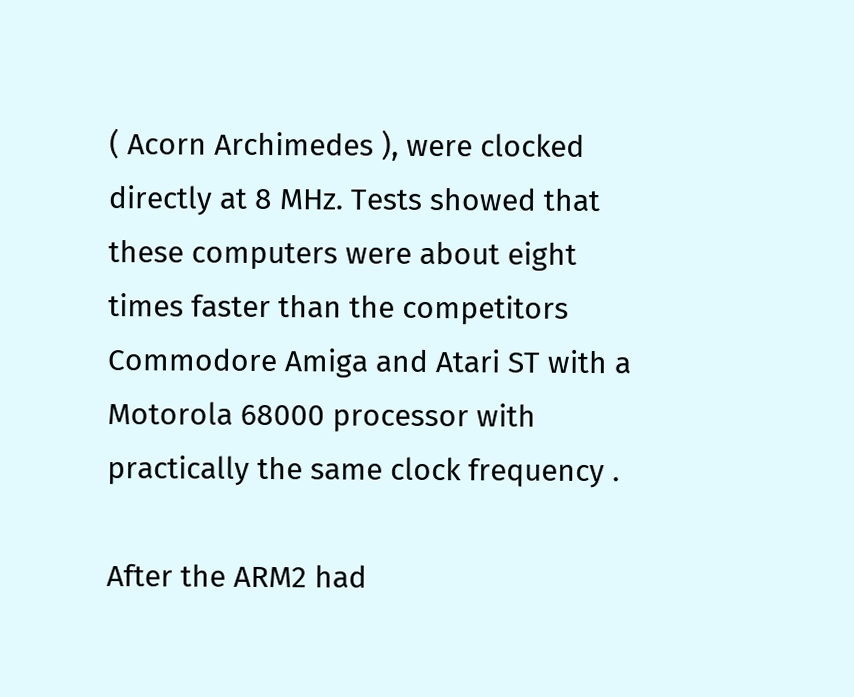( Acorn Archimedes ), were clocked directly at 8 MHz. Tests showed that these computers were about eight times faster than the competitors Commodore Amiga and Atari ST with a Motorola 68000 processor with practically the same clock frequency .

After the ARM2 had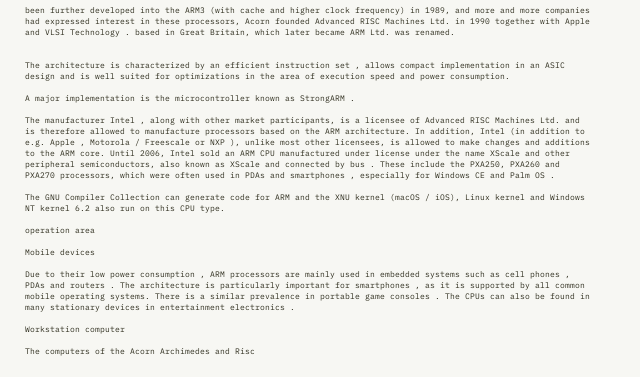been further developed into the ARM3 (with cache and higher clock frequency) in 1989, and more and more companies had expressed interest in these processors, Acorn founded Advanced RISC Machines Ltd. in 1990 together with Apple and VLSI Technology . based in Great Britain, which later became ARM Ltd. was renamed.


The architecture is characterized by an efficient instruction set , allows compact implementation in an ASIC design and is well suited for optimizations in the area of execution speed and power consumption.

A major implementation is the microcontroller known as StrongARM .

The manufacturer Intel , along with other market participants, is a licensee of Advanced RISC Machines Ltd. and is therefore allowed to manufacture processors based on the ARM architecture. In addition, Intel (in addition to e.g. Apple , Motorola / Freescale or NXP ), unlike most other licensees, is allowed to make changes and additions to the ARM core. Until 2006, Intel sold an ARM CPU manufactured under license under the name XScale and other peripheral semiconductors, also known as XScale and connected by bus . These include the PXA250, PXA260 and PXA270 processors, which were often used in PDAs and smartphones , especially for Windows CE and Palm OS .

The GNU Compiler Collection can generate code for ARM and the XNU kernel (macOS / iOS), Linux kernel and Windows NT kernel 6.2 also run on this CPU type.

operation area

Mobile devices

Due to their low power consumption , ARM processors are mainly used in embedded systems such as cell phones , PDAs and routers . The architecture is particularly important for smartphones , as it is supported by all common mobile operating systems. There is a similar prevalence in portable game consoles . The CPUs can also be found in many stationary devices in entertainment electronics .

Workstation computer

The computers of the Acorn Archimedes and Risc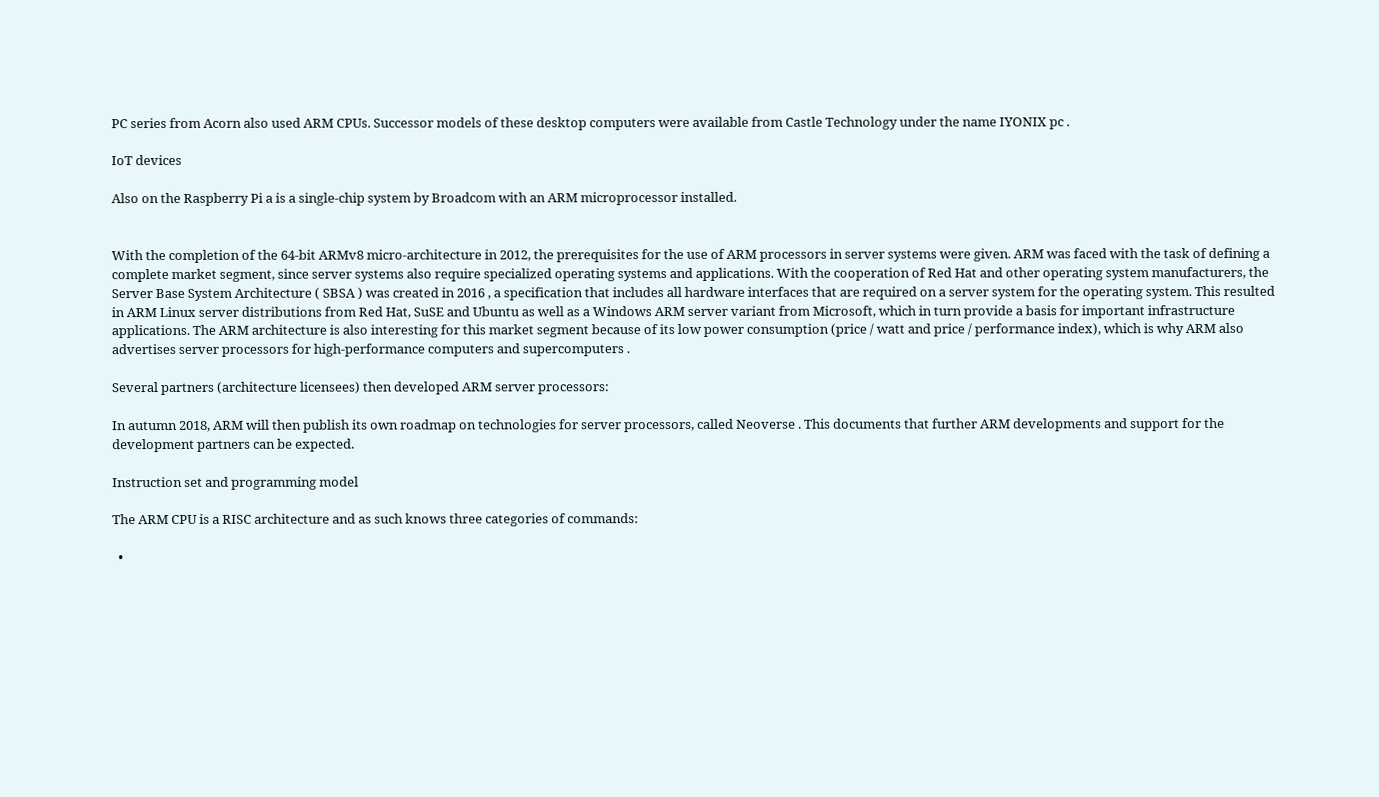PC series from Acorn also used ARM CPUs. Successor models of these desktop computers were available from Castle Technology under the name IYONIX pc .

IoT devices

Also on the Raspberry Pi a is a single-chip system by Broadcom with an ARM microprocessor installed.


With the completion of the 64-bit ARMv8 micro-architecture in 2012, the prerequisites for the use of ARM processors in server systems were given. ARM was faced with the task of defining a complete market segment, since server systems also require specialized operating systems and applications. With the cooperation of Red Hat and other operating system manufacturers, the Server Base System Architecture ( SBSA ) was created in 2016 , a specification that includes all hardware interfaces that are required on a server system for the operating system. This resulted in ARM Linux server distributions from Red Hat, SuSE and Ubuntu as well as a Windows ARM server variant from Microsoft, which in turn provide a basis for important infrastructure applications. The ARM architecture is also interesting for this market segment because of its low power consumption (price / watt and price / performance index), which is why ARM also advertises server processors for high-performance computers and supercomputers .

Several partners (architecture licensees) then developed ARM server processors:

In autumn 2018, ARM will then publish its own roadmap on technologies for server processors, called Neoverse . This documents that further ARM developments and support for the development partners can be expected.

Instruction set and programming model

The ARM CPU is a RISC architecture and as such knows three categories of commands:

  •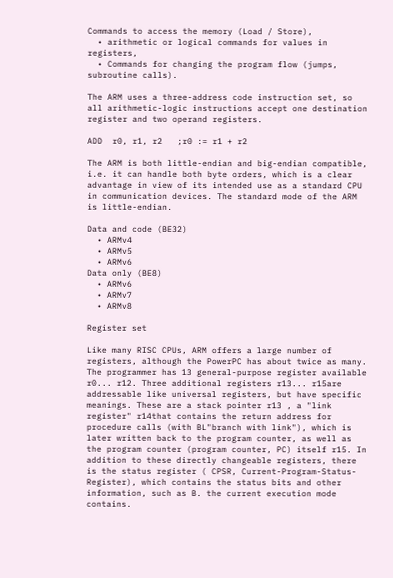Commands to access the memory (Load / Store),
  • arithmetic or logical commands for values in registers,
  • Commands for changing the program flow (jumps, subroutine calls).

The ARM uses a three-address code instruction set, so all arithmetic-logic instructions accept one destination register and two operand registers.

ADD  r0, r1, r2   ;r0 := r1 + r2

The ARM is both little-endian and big-endian compatible, i.e. it can handle both byte orders, which is a clear advantage in view of its intended use as a standard CPU in communication devices. The standard mode of the ARM is little-endian.

Data and code (BE32)
  • ARMv4
  • ARMv5
  • ARMv6
Data only (BE8)
  • ARMv6
  • ARMv7
  • ARMv8

Register set

Like many RISC CPUs, ARM offers a large number of registers, although the PowerPC has about twice as many. The programmer has 13 general-purpose register available r0... r12. Three additional registers r13... r15are addressable like universal registers, but have specific meanings. These are a stack pointer r13 , a "link register" r14that contains the return address for procedure calls (with BL"branch with link"), which is later written back to the program counter, as well as the program counter (program counter, PC) itself r15. In addition to these directly changeable registers, there is the status register ( CPSR, Current-Program-Status-Register), which contains the status bits and other information, such as B. the current execution mode contains.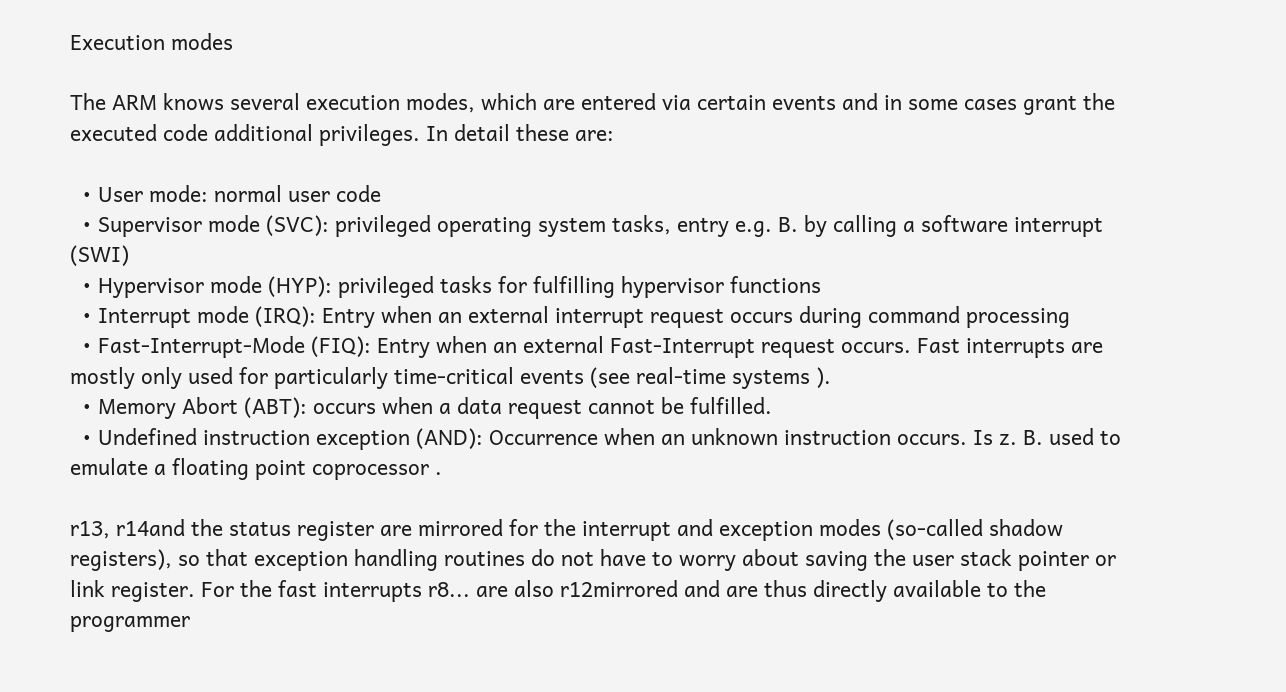Execution modes

The ARM knows several execution modes, which are entered via certain events and in some cases grant the executed code additional privileges. In detail these are:

  • User mode: normal user code
  • Supervisor mode (SVC): privileged operating system tasks, entry e.g. B. by calling a software interrupt (SWI)
  • Hypervisor mode (HYP): privileged tasks for fulfilling hypervisor functions
  • Interrupt mode (IRQ): Entry when an external interrupt request occurs during command processing
  • Fast-Interrupt-Mode (FIQ): Entry when an external Fast-Interrupt request occurs. Fast interrupts are mostly only used for particularly time-critical events (see real-time systems ).
  • Memory Abort (ABT): occurs when a data request cannot be fulfilled.
  • Undefined instruction exception (AND): Occurrence when an unknown instruction occurs. Is z. B. used to emulate a floating point coprocessor .

r13, r14and the status register are mirrored for the interrupt and exception modes (so-called shadow registers), so that exception handling routines do not have to worry about saving the user stack pointer or link register. For the fast interrupts r8... are also r12mirrored and are thus directly available to the programmer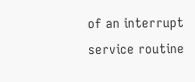of an interrupt service routine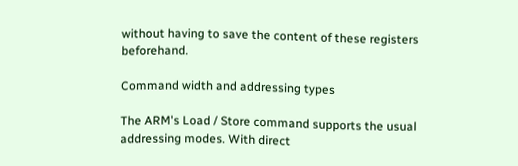without having to save the content of these registers beforehand.

Command width and addressing types

The ARM's Load / Store command supports the usual addressing modes. With direct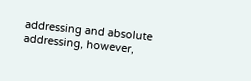addressing and absolute addressing, however,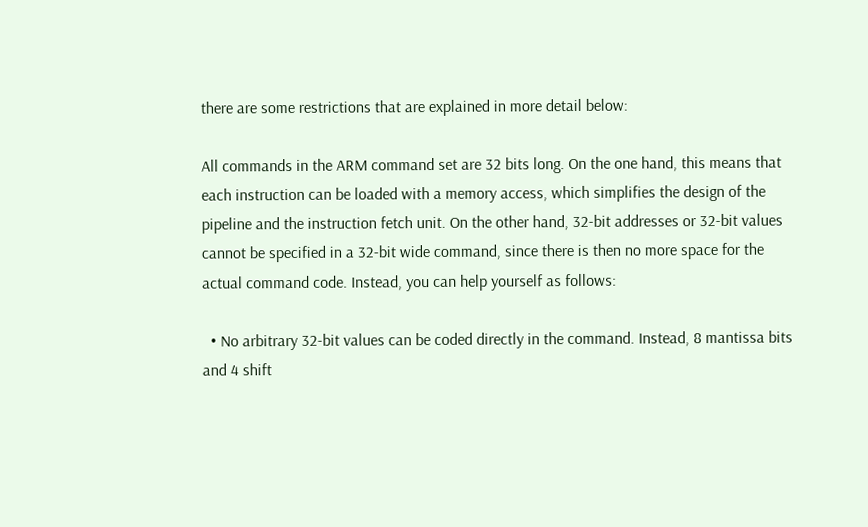there are some restrictions that are explained in more detail below:

All commands in the ARM command set are 32 bits long. On the one hand, this means that each instruction can be loaded with a memory access, which simplifies the design of the pipeline and the instruction fetch unit. On the other hand, 32-bit addresses or 32-bit values cannot be specified in a 32-bit wide command, since there is then no more space for the actual command code. Instead, you can help yourself as follows:

  • No arbitrary 32-bit values can be coded directly in the command. Instead, 8 mantissa bits and 4 shift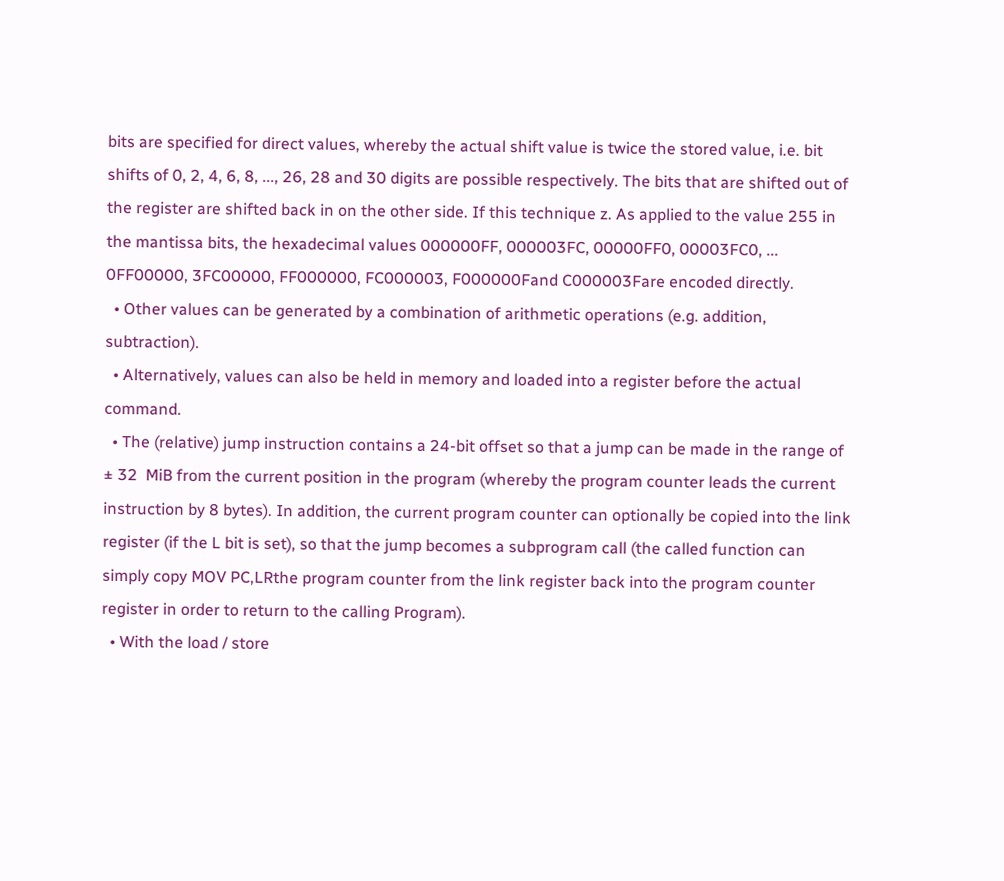bits are specified for direct values, whereby the actual shift value is twice the stored value, i.e. bit shifts of 0, 2, 4, 6, 8, ..., 26, 28 and 30 digits are possible respectively. The bits that are shifted out of the register are shifted back in on the other side. If this technique z. As applied to the value 255 in the mantissa bits, the hexadecimal values 000000FF, 000003FC, 00000FF0, 00003FC0, ... 0FF00000, 3FC00000, FF000000, FC000003, F000000Fand C000003Fare encoded directly.
  • Other values can be generated by a combination of arithmetic operations (e.g. addition, subtraction).
  • Alternatively, values can also be held in memory and loaded into a register before the actual command.
  • The (relative) jump instruction contains a 24-bit offset so that a jump can be made in the range of ± 32  MiB from the current position in the program (whereby the program counter leads the current instruction by 8 bytes). In addition, the current program counter can optionally be copied into the link register (if the L bit is set), so that the jump becomes a subprogram call (the called function can simply copy MOV PC,LRthe program counter from the link register back into the program counter register in order to return to the calling Program).
  • With the load / store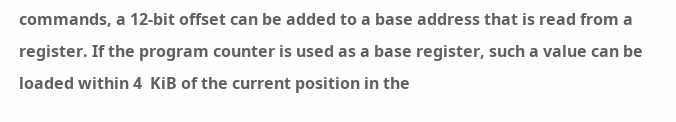commands, a 12-bit offset can be added to a base address that is read from a register. If the program counter is used as a base register, such a value can be loaded within 4  KiB of the current position in the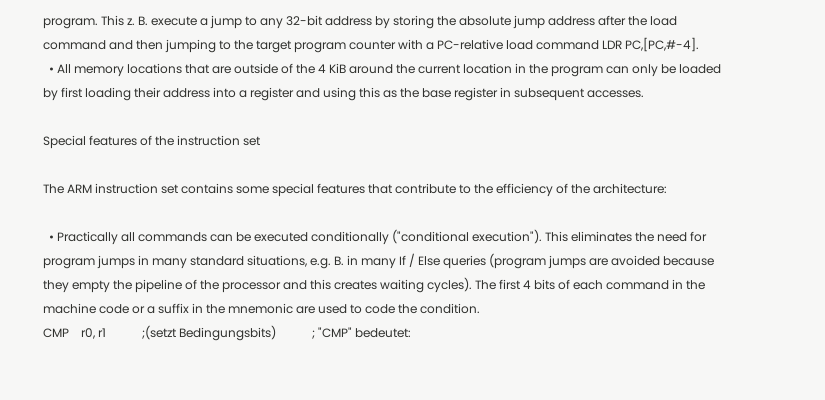program. This z. B. execute a jump to any 32-bit address by storing the absolute jump address after the load command and then jumping to the target program counter with a PC-relative load command LDR PC,[PC,#-4].
  • All memory locations that are outside of the 4 KiB around the current location in the program can only be loaded by first loading their address into a register and using this as the base register in subsequent accesses.

Special features of the instruction set

The ARM instruction set contains some special features that contribute to the efficiency of the architecture:

  • Practically all commands can be executed conditionally ("conditional execution"). This eliminates the need for program jumps in many standard situations, e.g. B. in many If / Else queries (program jumps are avoided because they empty the pipeline of the processor and this creates waiting cycles). The first 4 bits of each command in the machine code or a suffix in the mnemonic are used to code the condition.
CMP    r0, r1            ;(setzt Bedingungsbits)            ; "CMP" bedeutet: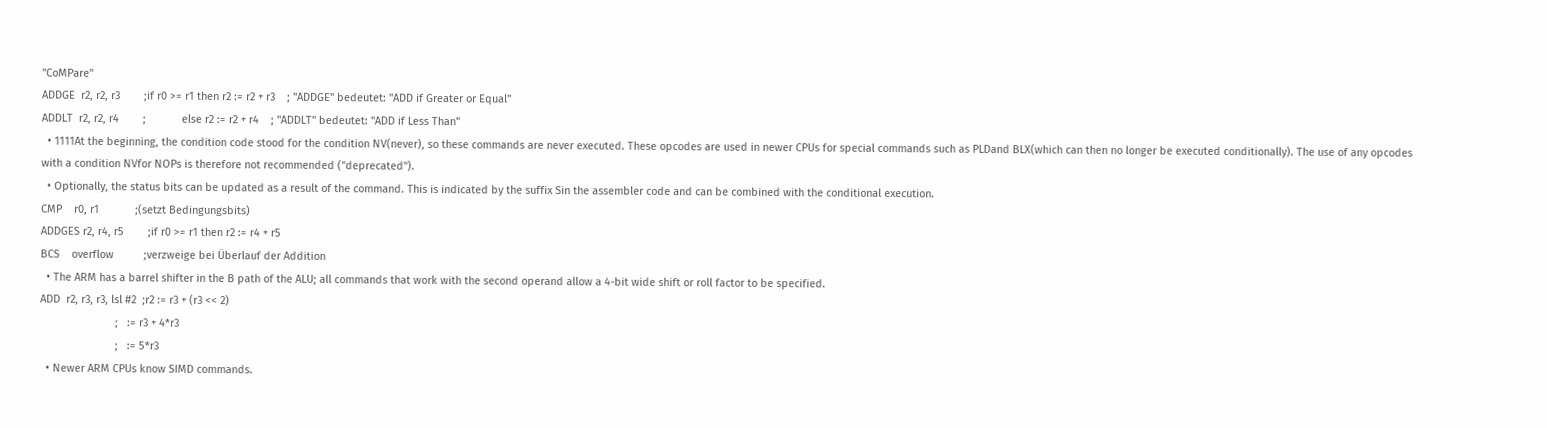"CoMPare"
ADDGE  r2, r2, r3        ;if r0 >= r1 then r2 := r2 + r3    ; "ADDGE" bedeutet: "ADD if Greater or Equal"
ADDLT  r2, r2, r4        ;            else r2 := r2 + r4    ; "ADDLT" bedeutet: "ADD if Less Than"
  • 1111At the beginning, the condition code stood for the condition NV(never), so these commands are never executed. These opcodes are used in newer CPUs for special commands such as PLDand BLX(which can then no longer be executed conditionally). The use of any opcodes with a condition NVfor NOPs is therefore not recommended ("deprecated").
  • Optionally, the status bits can be updated as a result of the command. This is indicated by the suffix Sin the assembler code and can be combined with the conditional execution.
CMP    r0, r1            ;(setzt Bedingungsbits)
ADDGES r2, r4, r5        ;if r0 >= r1 then r2 := r4 + r5
BCS    overflow          ;verzweige bei Überlauf der Addition
  • The ARM has a barrel shifter in the B path of the ALU; all commands that work with the second operand allow a 4-bit wide shift or roll factor to be specified.
ADD  r2, r3, r3, lsl #2  ;r2 := r3 + (r3 << 2)
                         ;   := r3 + 4*r3
                         ;   := 5*r3
  • Newer ARM CPUs know SIMD commands.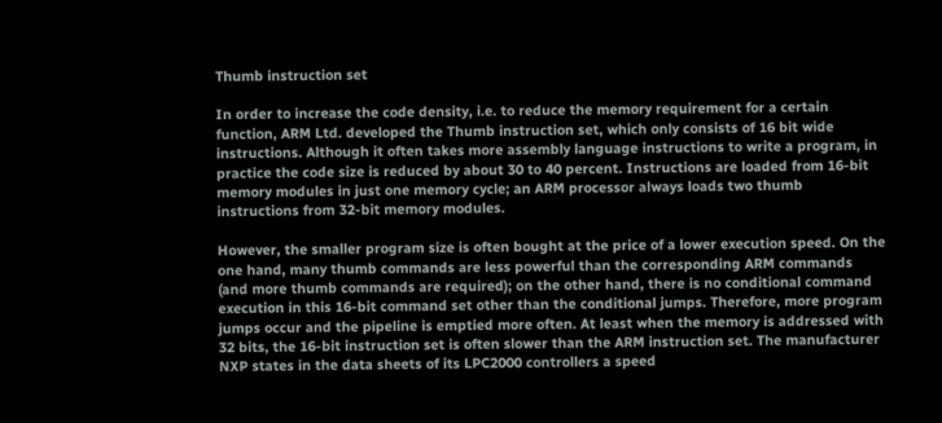Thumb instruction set

In order to increase the code density, i.e. to reduce the memory requirement for a certain function, ARM Ltd. developed the Thumb instruction set, which only consists of 16 bit wide instructions. Although it often takes more assembly language instructions to write a program, in practice the code size is reduced by about 30 to 40 percent. Instructions are loaded from 16-bit memory modules in just one memory cycle; an ARM processor always loads two thumb instructions from 32-bit memory modules.

However, the smaller program size is often bought at the price of a lower execution speed. On the one hand, many thumb commands are less powerful than the corresponding ARM commands (and more thumb commands are required); on the other hand, there is no conditional command execution in this 16-bit command set other than the conditional jumps. Therefore, more program jumps occur and the pipeline is emptied more often. At least when the memory is addressed with 32 bits, the 16-bit instruction set is often slower than the ARM instruction set. The manufacturer NXP states in the data sheets of its LPC2000 controllers a speed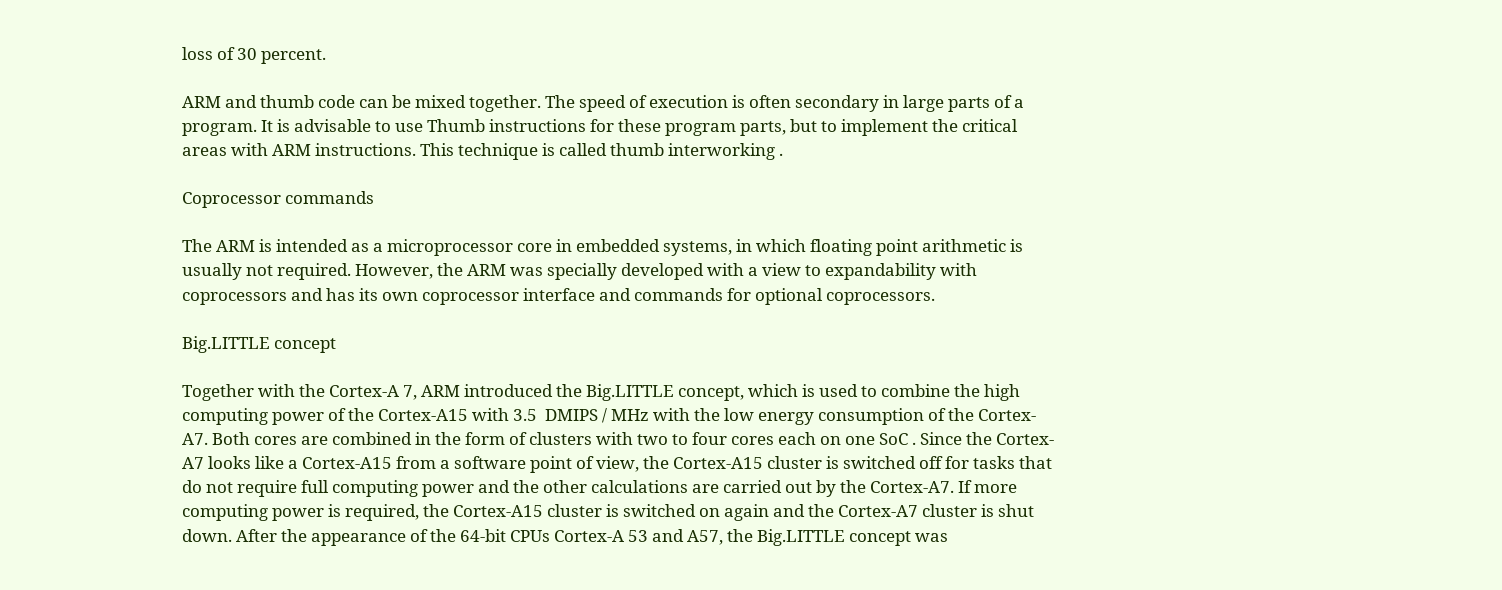loss of 30 percent.

ARM and thumb code can be mixed together. The speed of execution is often secondary in large parts of a program. It is advisable to use Thumb instructions for these program parts, but to implement the critical areas with ARM instructions. This technique is called thumb interworking .

Coprocessor commands

The ARM is intended as a microprocessor core in embedded systems, in which floating point arithmetic is usually not required. However, the ARM was specially developed with a view to expandability with coprocessors and has its own coprocessor interface and commands for optional coprocessors.

Big.LITTLE concept

Together with the Cortex-A 7, ARM introduced the Big.LITTLE concept, which is used to combine the high computing power of the Cortex-A15 with 3.5  DMIPS / MHz with the low energy consumption of the Cortex-A7. Both cores are combined in the form of clusters with two to four cores each on one SoC . Since the Cortex-A7 looks like a Cortex-A15 from a software point of view, the Cortex-A15 cluster is switched off for tasks that do not require full computing power and the other calculations are carried out by the Cortex-A7. If more computing power is required, the Cortex-A15 cluster is switched on again and the Cortex-A7 cluster is shut down. After the appearance of the 64-bit CPUs Cortex-A 53 and A57, the Big.LITTLE concept was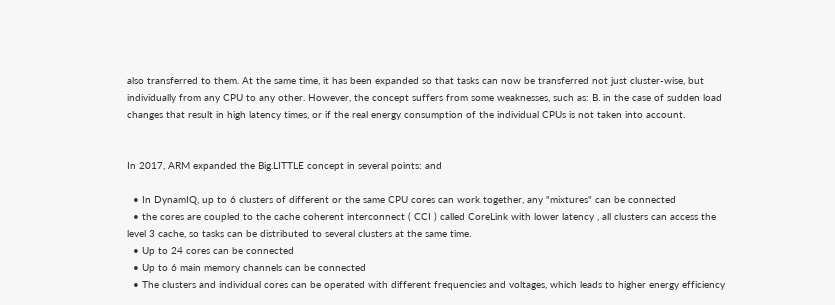also transferred to them. At the same time, it has been expanded so that tasks can now be transferred not just cluster-wise, but individually from any CPU to any other. However, the concept suffers from some weaknesses, such as: B. in the case of sudden load changes that result in high latency times, or if the real energy consumption of the individual CPUs is not taken into account.


In 2017, ARM expanded the Big.LITTLE concept in several points: and

  • In DynamIQ, up to 6 clusters of different or the same CPU cores can work together, any "mixtures" can be connected
  • the cores are coupled to the cache coherent interconnect ( CCI ) called CoreLink with lower latency , all clusters can access the level 3 cache, so tasks can be distributed to several clusters at the same time.
  • Up to 24 cores can be connected
  • Up to 6 main memory channels can be connected
  • The clusters and individual cores can be operated with different frequencies and voltages, which leads to higher energy efficiency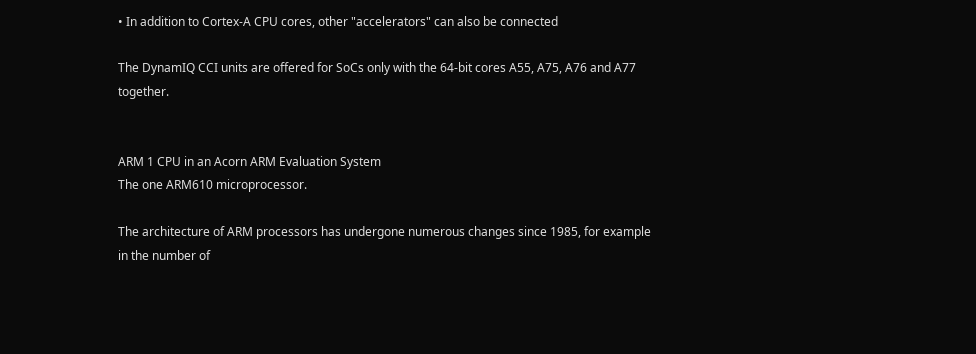• In addition to Cortex-A CPU cores, other "accelerators" can also be connected

The DynamIQ CCI units are offered for SoCs only with the 64-bit cores A55, A75, A76 and A77 together.


ARM 1 CPU in an Acorn ARM Evaluation System
The one ARM610 microprocessor.

The architecture of ARM processors has undergone numerous changes since 1985, for example in the number of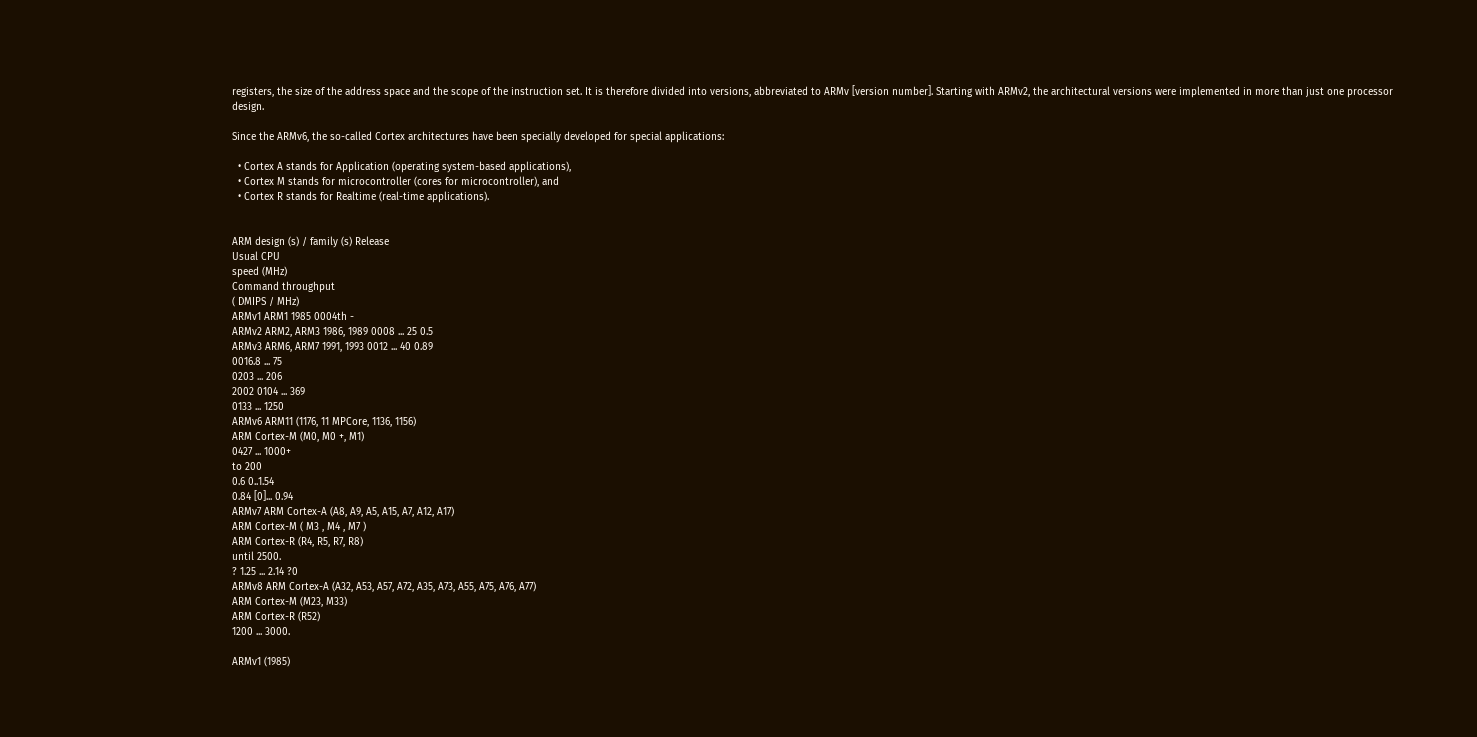registers, the size of the address space and the scope of the instruction set. It is therefore divided into versions, abbreviated to ARMv [version number]. Starting with ARMv2, the architectural versions were implemented in more than just one processor design.

Since the ARMv6, the so-called Cortex architectures have been specially developed for special applications:

  • Cortex A stands for Application (operating system-based applications),
  • Cortex M stands for microcontroller (cores for microcontroller), and
  • Cortex R stands for Realtime (real-time applications).


ARM design (s) / family (s) Release
Usual CPU
speed (MHz)
Command throughput
( DMIPS / MHz)
ARMv1 ARM1 1985 0004th -
ARMv2 ARM2, ARM3 1986, 1989 0008 ... 25 0.5
ARMv3 ARM6, ARM7 1991, 1993 0012 ... 40 0.89
0016.8 ... 75
0203 ... 206
2002 0104 ... 369
0133 ... 1250
ARMv6 ARM11 (1176, 11 MPCore, 1136, 1156)
ARM Cortex-M (M0, M0 +, M1)
0427 ... 1000+
to 200
0.6 0..1.54
0.84 [0]... 0.94
ARMv7 ARM Cortex-A (A8, A9, A5, A15, A7, A12, A17)
ARM Cortex-M ( M3 , M4 , M7 )
ARM Cortex-R (R4, R5, R7, R8)
until 2500.
? 1.25 ... 2.14 ?0
ARMv8 ARM Cortex-A (A32, A53, A57, A72, A35, A73, A55, A75, A76, A77)
ARM Cortex-M (M23, M33)
ARM Cortex-R (R52)
1200 ... 3000.

ARMv1 (1985)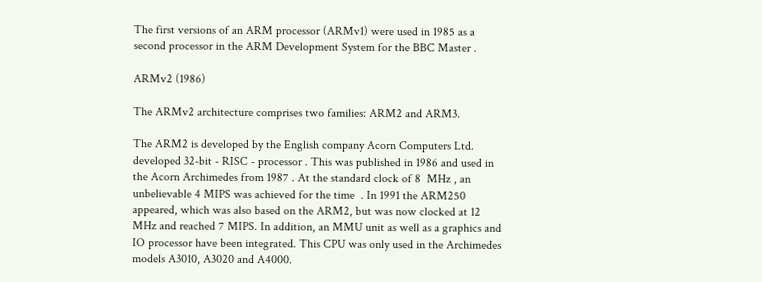The first versions of an ARM processor (ARMv1) were used in 1985 as a second processor in the ARM Development System for the BBC Master .

ARMv2 (1986)

The ARMv2 architecture comprises two families: ARM2 and ARM3.

The ARM2 is developed by the English company Acorn Computers Ltd. developed 32-bit - RISC - processor . This was published in 1986 and used in the Acorn Archimedes from 1987 . At the standard clock of 8  MHz , an unbelievable 4 MIPS was achieved for the time  . In 1991 the ARM250 appeared, which was also based on the ARM2, but was now clocked at 12 MHz and reached 7 MIPS. In addition, an MMU unit as well as a graphics and IO processor have been integrated. This CPU was only used in the Archimedes models A3010, A3020 and A4000.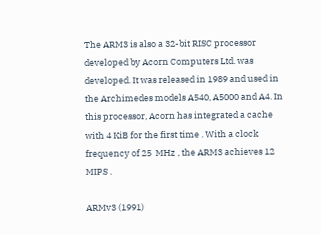The ARM3 is also a 32-bit RISC processor developed by Acorn Computers Ltd. was developed. It was released in 1989 and used in the Archimedes models A540, A5000 and A4. In this processor, Acorn has integrated a cache with 4 KiB for the first time . With a clock frequency of 25  MHz , the ARM3 achieves 12  MIPS .

ARMv3 (1991)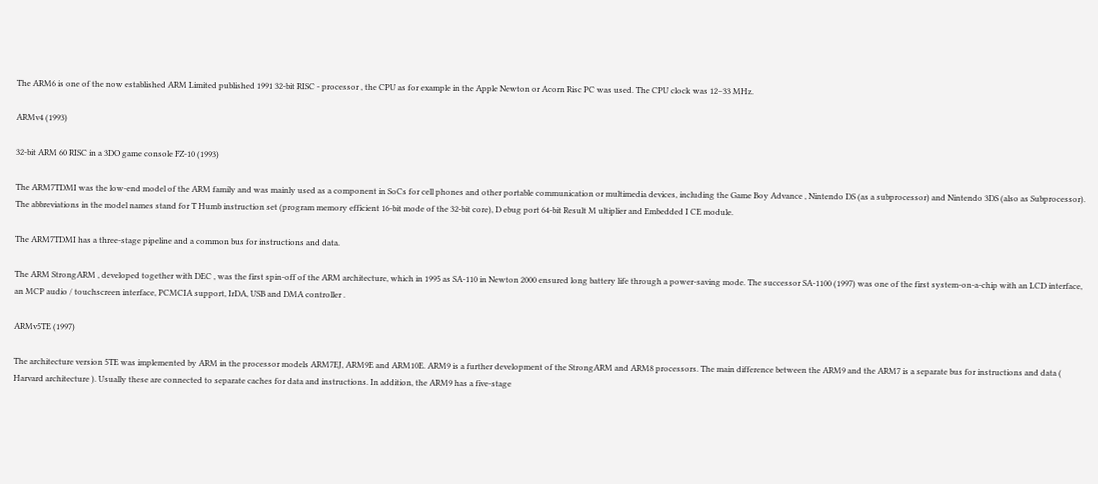The ARM6 is one of the now established ARM Limited published 1991 32-bit RISC - processor , the CPU as for example in the Apple Newton or Acorn Risc PC was used. The CPU clock was 12–33 MHz.

ARMv4 (1993)

32-bit ARM 60 RISC in a 3DO game console FZ-10 (1993)

The ARM7TDMI was the low-end model of the ARM family and was mainly used as a component in SoCs for cell phones and other portable communication or multimedia devices, including the Game Boy Advance , Nintendo DS (as a subprocessor) and Nintendo 3DS (also as Subprocessor). The abbreviations in the model names stand for T Humb instruction set (program memory efficient 16-bit mode of the 32-bit core), D ebug port 64-bit Result M ultiplier and Embedded I CE module.

The ARM7TDMI has a three-stage pipeline and a common bus for instructions and data.

The ARM StrongARM , developed together with DEC , was the first spin-off of the ARM architecture, which in 1995 as SA-110 in Newton 2000 ensured long battery life through a power-saving mode. The successor SA-1100 (1997) was one of the first system-on-a-chip with an LCD interface, an MCP audio / touchscreen interface, PCMCIA support, IrDA, USB and DMA controller .

ARMv5TE (1997)

The architecture version 5TE was implemented by ARM in the processor models ARM7EJ, ARM9E and ARM10E. ARM9 is a further development of the StrongARM and ARM8 processors. The main difference between the ARM9 and the ARM7 is a separate bus for instructions and data ( Harvard architecture ). Usually these are connected to separate caches for data and instructions. In addition, the ARM9 has a five-stage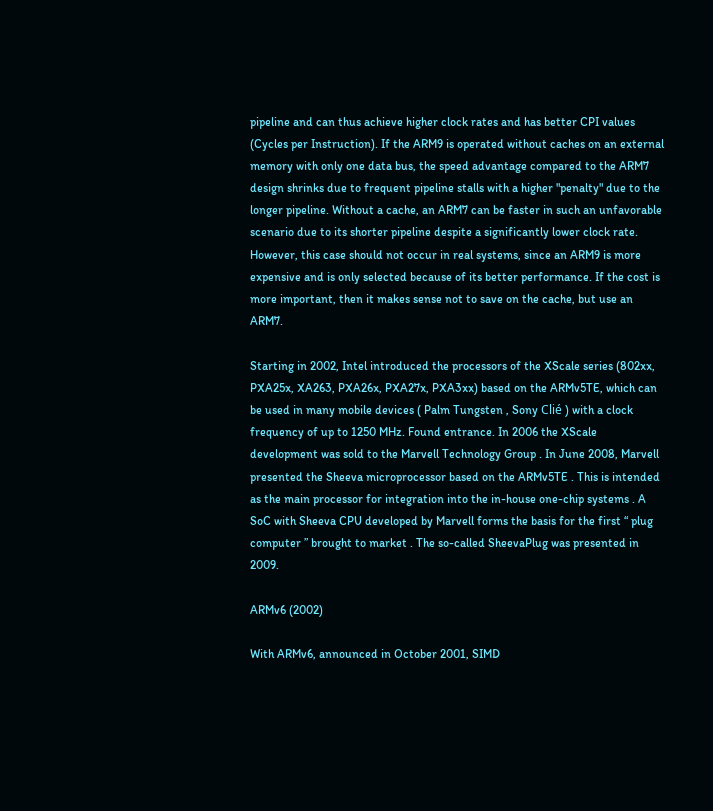pipeline and can thus achieve higher clock rates and has better CPI values (Cycles per Instruction). If the ARM9 is operated without caches on an external memory with only one data bus, the speed advantage compared to the ARM7 design shrinks due to frequent pipeline stalls with a higher "penalty" due to the longer pipeline. Without a cache, an ARM7 can be faster in such an unfavorable scenario due to its shorter pipeline despite a significantly lower clock rate. However, this case should not occur in real systems, since an ARM9 is more expensive and is only selected because of its better performance. If the cost is more important, then it makes sense not to save on the cache, but use an ARM7.

Starting in 2002, Intel introduced the processors of the XScale series (802xx, PXA25x, XA263, PXA26x, PXA27x, PXA3xx) based on the ARMv5TE, which can be used in many mobile devices ( Palm Tungsten , Sony Clié ) with a clock frequency of up to 1250 MHz. Found entrance. In 2006 the XScale development was sold to the Marvell Technology Group . In June 2008, Marvell presented the Sheeva microprocessor based on the ARMv5TE . This is intended as the main processor for integration into the in-house one-chip systems . A SoC with Sheeva CPU developed by Marvell forms the basis for the first “ plug computer ” brought to market . The so-called SheevaPlug was presented in 2009.

ARMv6 (2002)

With ARMv6, announced in October 2001, SIMD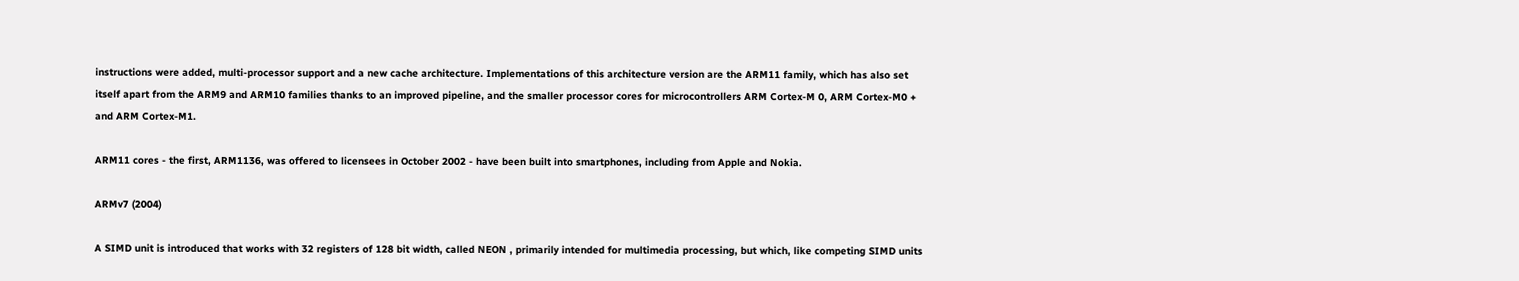instructions were added, multi-processor support and a new cache architecture. Implementations of this architecture version are the ARM11 family, which has also set itself apart from the ARM9 and ARM10 families thanks to an improved pipeline, and the smaller processor cores for microcontrollers ARM Cortex-M 0, ARM Cortex-M0 + and ARM Cortex-M1.

ARM11 cores - the first, ARM1136, was offered to licensees in October 2002 - have been built into smartphones, including from Apple and Nokia.

ARMv7 (2004)

A SIMD unit is introduced that works with 32 registers of 128 bit width, called NEON , primarily intended for multimedia processing, but which, like competing SIMD units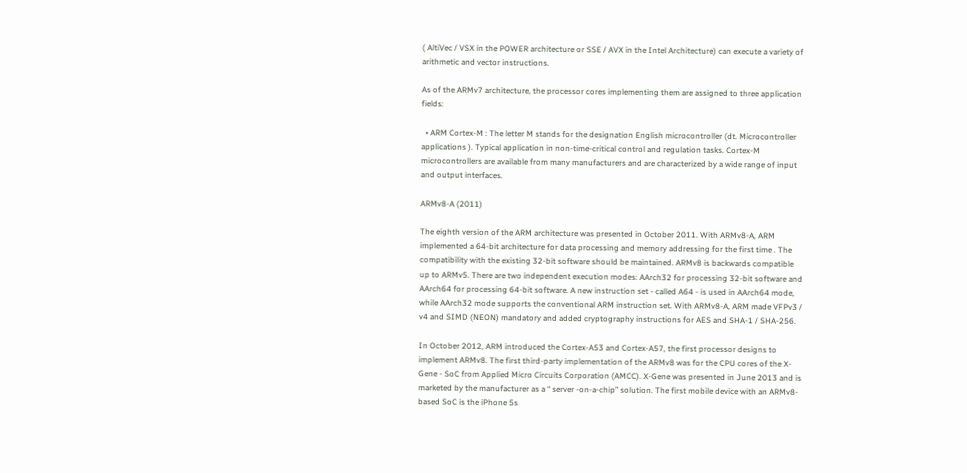( AltiVec / VSX in the POWER architecture or SSE / AVX in the Intel Architecture) can execute a variety of arithmetic and vector instructions.

As of the ARMv7 architecture, the processor cores implementing them are assigned to three application fields:

  • ARM Cortex-M : The letter M stands for the designation English microcontroller (dt. Microcontroller applications ). Typical application in non-time-critical control and regulation tasks. Cortex-M microcontrollers are available from many manufacturers and are characterized by a wide range of input and output interfaces.

ARMv8-A (2011)

The eighth version of the ARM architecture was presented in October 2011. With ARMv8-A, ARM implemented a 64-bit architecture for data processing and memory addressing for the first time . The compatibility with the existing 32-bit software should be maintained. ARMv8 is backwards compatible up to ARMv5. There are two independent execution modes: AArch32 for processing 32-bit software and AArch64 for processing 64-bit software. A new instruction set - called A64 - is used in AArch64 mode, while AArch32 mode supports the conventional ARM instruction set. With ARMv8-A, ARM made VFPv3 / v4 and SIMD (NEON) mandatory and added cryptography instructions for AES and SHA-1 / SHA-256.

In October 2012, ARM introduced the Cortex-A53 and Cortex-A57, the first processor designs to implement ARMv8. The first third-party implementation of the ARMv8 was for the CPU cores of the X-Gene - SoC from Applied Micro Circuits Corporation (AMCC). X-Gene was presented in June 2013 and is marketed by the manufacturer as a “ server -on-a-chip” solution. The first mobile device with an ARMv8-based SoC is the iPhone 5s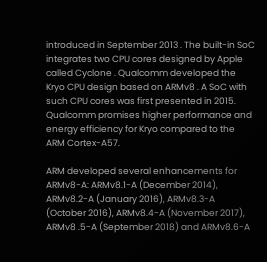introduced in September 2013 . The built-in SoC integrates two CPU cores designed by Apple called Cyclone . Qualcomm developed the Kryo CPU design based on ARMv8 . A SoC with such CPU cores was first presented in 2015. Qualcomm promises higher performance and energy efficiency for Kryo compared to the ARM Cortex-A57.

ARM developed several enhancements for ARMv8-A: ARMv8.1-A (December 2014), ARMv8.2-A (January 2016), ARMv8.3-A (October 2016), ARMv8.4-A (November 2017), ARMv8 .5-A (September 2018) and ARMv8.6-A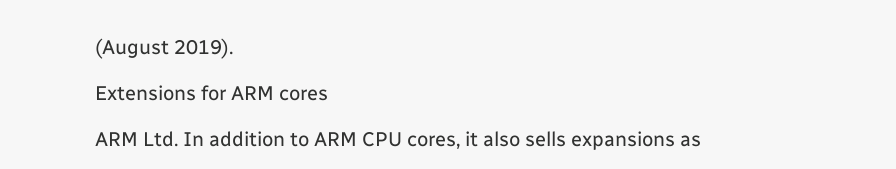(August 2019).

Extensions for ARM cores

ARM Ltd. In addition to ARM CPU cores, it also sells expansions as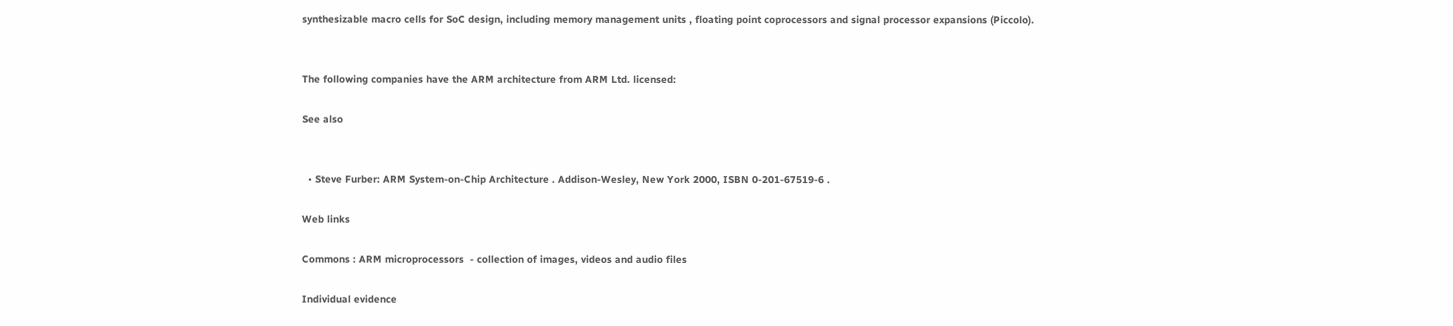synthesizable macro cells for SoC design, including memory management units , floating point coprocessors and signal processor expansions (Piccolo).


The following companies have the ARM architecture from ARM Ltd. licensed:

See also


  • Steve Furber: ARM System-on-Chip Architecture . Addison-Wesley, New York 2000, ISBN 0-201-67519-6 .

Web links

Commons : ARM microprocessors  - collection of images, videos and audio files

Individual evidence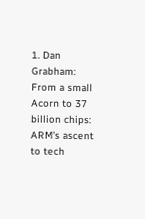1. Dan Grabham: From a small Acorn to 37 billion chips: ARM's ascent to tech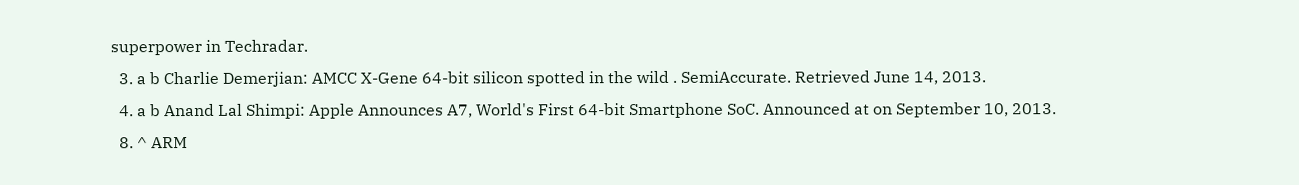superpower in Techradar.
  3. a b Charlie Demerjian: AMCC X-Gene 64-bit silicon spotted in the wild . SemiAccurate. Retrieved June 14, 2013.
  4. a b Anand Lal Shimpi: Apple Announces A7, World's First 64-bit Smartphone SoC. Announced at on September 10, 2013.
  8. ^ ARM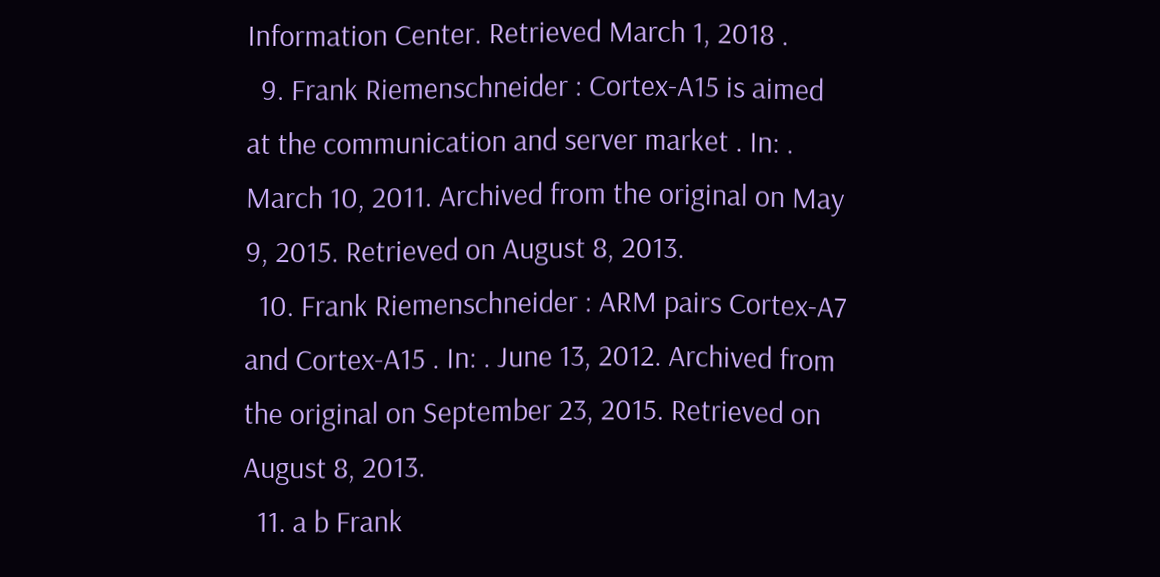Information Center. Retrieved March 1, 2018 .
  9. Frank Riemenschneider : Cortex-A15 is aimed at the communication and server market . In: . March 10, 2011. Archived from the original on May 9, 2015. Retrieved on August 8, 2013.
  10. Frank Riemenschneider : ARM pairs Cortex-A7 and Cortex-A15 . In: . June 13, 2012. Archived from the original on September 23, 2015. Retrieved on August 8, 2013.
  11. a b Frank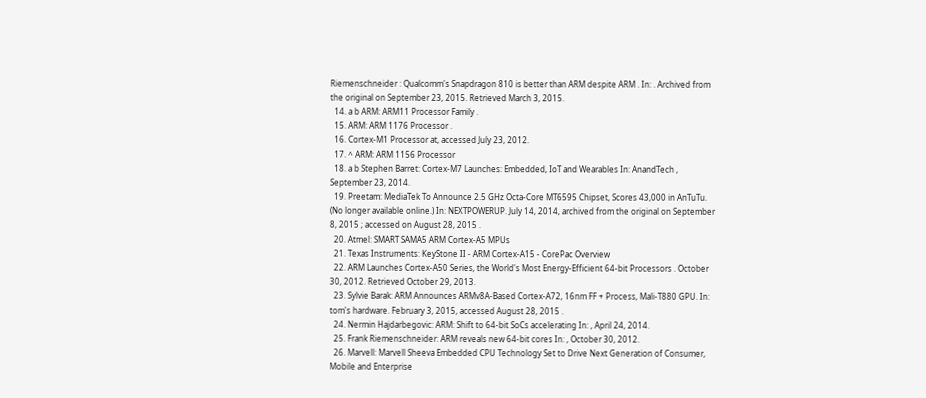Riemenschneider : Qualcomm's Snapdragon 810 is better than ARM despite ARM . In: . Archived from the original on September 23, 2015. Retrieved March 3, 2015.
  14. a b ARM: ARM11 Processor Family .
  15. ARM: ARM 1176 Processor .
  16. Cortex-M1 Processor at, accessed July 23, 2012.
  17. ^ ARM: ARM 1156 Processor
  18. a b Stephen Barret: Cortex-M7 Launches: Embedded, IoT and Wearables In: AnandTech , September 23, 2014.
  19. Preetam: MediaTek To Announce 2.5 GHz Octa-Core MT6595 Chipset, Scores 43,000 in AnTuTu. (No longer available online.) In: NEXTPOWERUP. July 14, 2014, archived from the original on September 8, 2015 ; accessed on August 28, 2015 .
  20. Atmel: SMART SAMA5 ARM Cortex-A5 MPUs
  21. Texas Instruments: KeyStone II - ARM Cortex-A15 - CorePac Overview
  22. ARM Launches Cortex-A50 Series, the World's Most Energy-Efficient 64-bit Processors . October 30, 2012. Retrieved October 29, 2013.
  23. Sylvie Barak: ARM Announces ARMv8A-Based Cortex-A72, 16nm FF + Process, Mali-T880 GPU. In: tom's hardware. February 3, 2015, accessed August 28, 2015 .
  24. Nermin Hajdarbegovic: ARM: Shift to 64-bit SoCs accelerating In: , April 24, 2014.
  25. Frank Riemenschneider: ARM reveals new 64-bit cores In: , October 30, 2012.
  26. Marvell: Marvell Sheeva Embedded CPU Technology Set to Drive Next Generation of Consumer, Mobile and Enterprise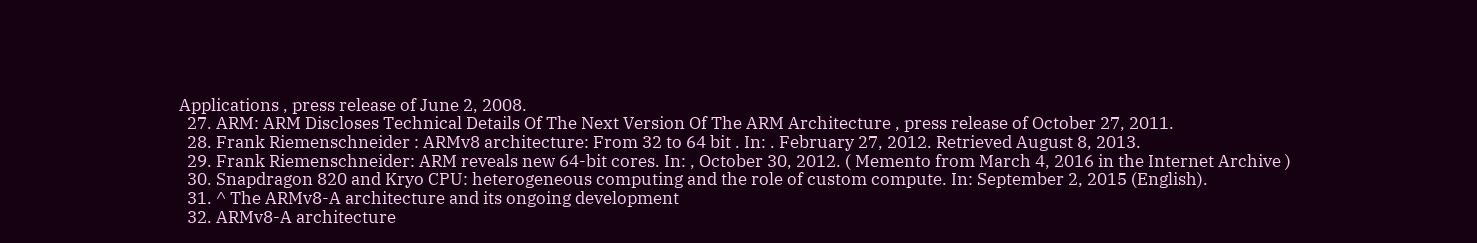Applications , press release of June 2, 2008.
  27. ARM: ARM Discloses Technical Details Of The Next Version Of The ARM Architecture , press release of October 27, 2011.
  28. Frank Riemenschneider : ARMv8 architecture: From 32 to 64 bit . In: . February 27, 2012. Retrieved August 8, 2013.
  29. Frank Riemenschneider: ARM reveals new 64-bit cores. In: , October 30, 2012. ( Memento from March 4, 2016 in the Internet Archive )
  30. Snapdragon 820 and Kryo CPU: heterogeneous computing and the role of custom compute. In: September 2, 2015 (English).
  31. ^ The ARMv8-A architecture and its ongoing development
  32. ARMv8-A architecture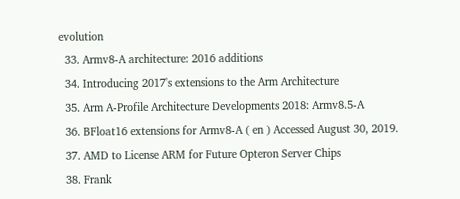evolution
  33. Armv8-A architecture: 2016 additions
  34. Introducing 2017's extensions to the Arm Architecture
  35. Arm A-Profile Architecture Developments 2018: Armv8.5-A
  36. BFloat16 extensions for Armv8-A ( en ) Accessed August 30, 2019.
  37. AMD to License ARM for Future Opteron Server Chips
  38. Frank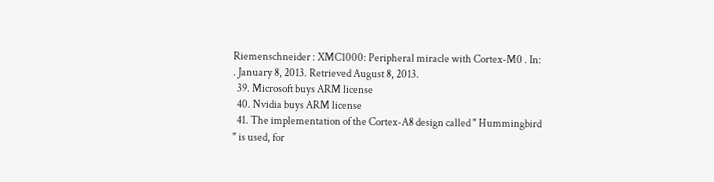Riemenschneider : XMC1000: Peripheral miracle with Cortex-M0 . In: . January 8, 2013. Retrieved August 8, 2013.
  39. Microsoft buys ARM license
  40. Nvidia buys ARM license
  41. The implementation of the Cortex-A8 design called " Hummingbird " is used, for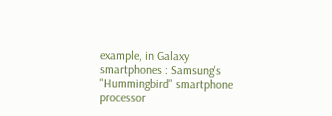example, in Galaxy smartphones : Samsung's "Hummingbird" smartphone processor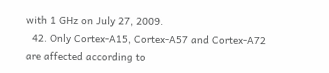with 1 GHz on July 27, 2009.
  42. Only Cortex-A15, Cortex-A57 and Cortex-A72 are affected according to